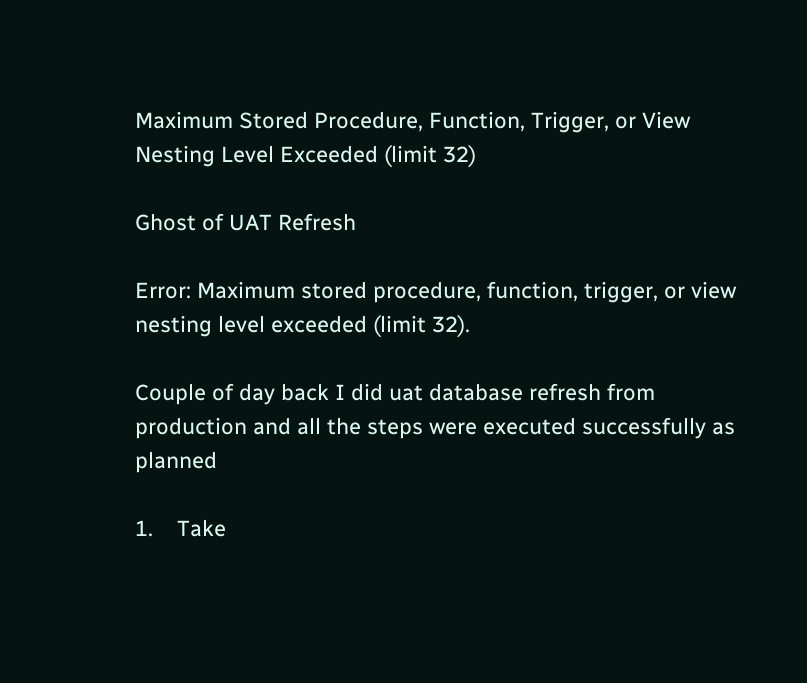Maximum Stored Procedure, Function, Trigger, or View Nesting Level Exceeded (limit 32)

Ghost of UAT Refresh

Error: Maximum stored procedure, function, trigger, or view nesting level exceeded (limit 32).

Couple of day back I did uat database refresh from production and all the steps were executed successfully as planned

1.    Take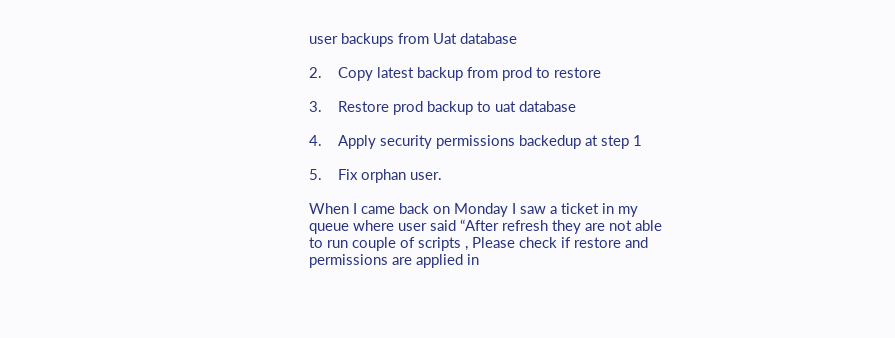user backups from Uat database

2.    Copy latest backup from prod to restore

3.    Restore prod backup to uat database

4.    Apply security permissions backedup at step 1

5.    Fix orphan user.

When I came back on Monday I saw a ticket in my queue where user said “After refresh they are not able to run couple of scripts , Please check if restore and permissions are applied in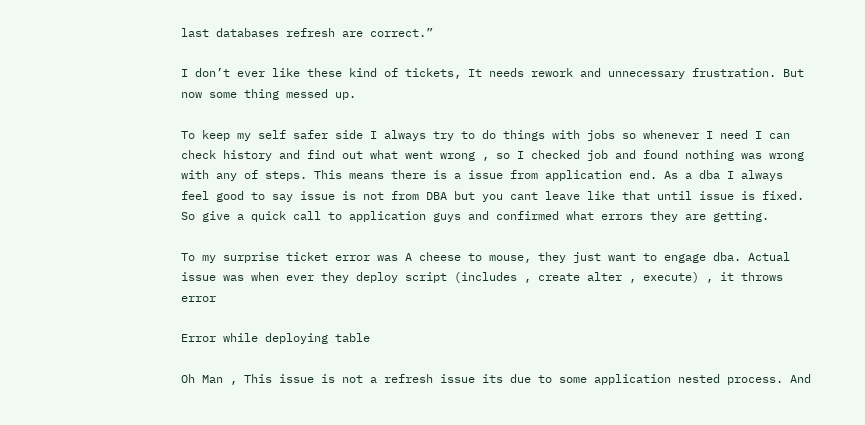last databases refresh are correct.”

I don’t ever like these kind of tickets, It needs rework and unnecessary frustration. But now some thing messed up.

To keep my self safer side I always try to do things with jobs so whenever I need I can check history and find out what went wrong , so I checked job and found nothing was wrong with any of steps. This means there is a issue from application end. As a dba I always feel good to say issue is not from DBA but you cant leave like that until issue is fixed. So give a quick call to application guys and confirmed what errors they are getting.

To my surprise ticket error was A cheese to mouse, they just want to engage dba. Actual issue was when ever they deploy script (includes , create alter , execute) , it throws error

Error while deploying table

Oh Man , This issue is not a refresh issue its due to some application nested process. And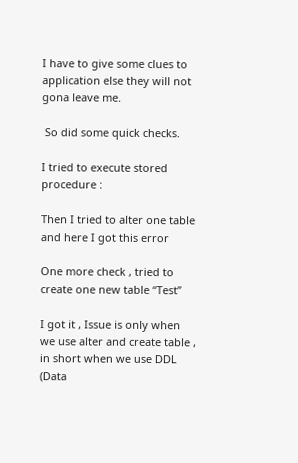I have to give some clues to application else they will not gona leave me.

 So did some quick checks.

I tried to execute stored procedure :

Then I tried to alter one table   and here I got this error

One more check , tried to create one new table “Test”

I got it , Issue is only when we use alter and create table , in short when we use DDL (Data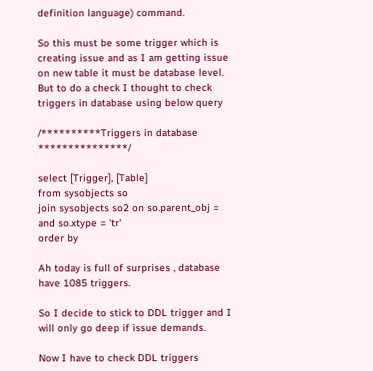definition language) command.

So this must be some trigger which is creating issue and as I am getting issue on new table it must be database level. But to do a check I thought to check triggers in database using below query

/**********Triggers in database ***************/

select [Trigger], [Table]
from sysobjects so
join sysobjects so2 on so.parent_obj =
and so.xtype = 'tr'
order by

Ah today is full of surprises , database have 1085 triggers.

So I decide to stick to DDL trigger and I will only go deep if issue demands.

Now I have to check DDL triggers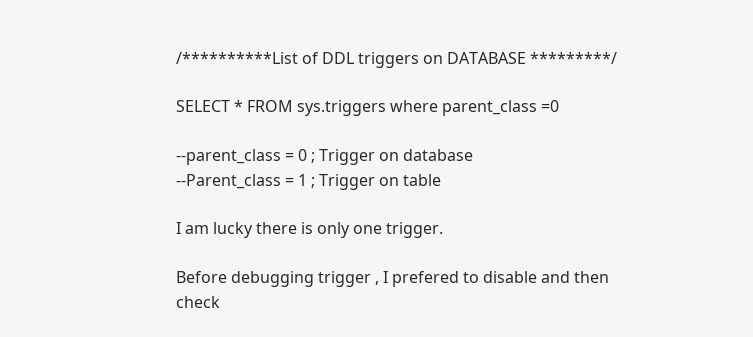/**********List of DDL triggers on DATABASE *********/

SELECT * FROM sys.triggers where parent_class =0

--parent_class = 0 ; Trigger on database
--Parent_class = 1 ; Trigger on table

I am lucky there is only one trigger.

Before debugging trigger , I prefered to disable and then  check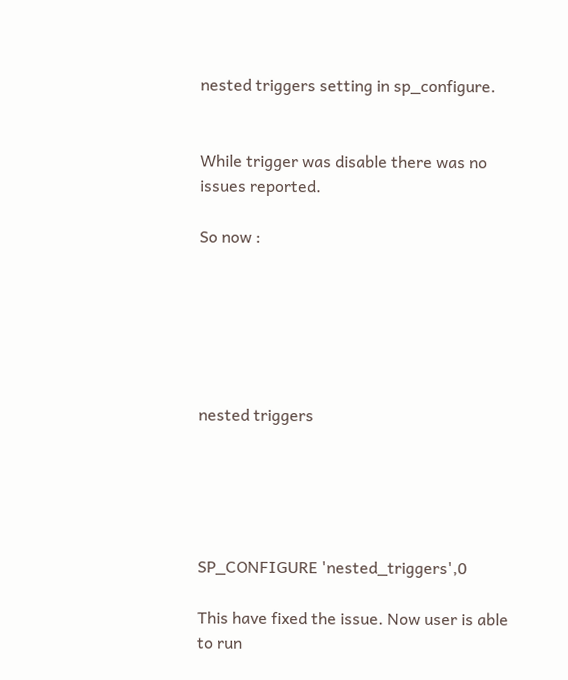nested triggers setting in sp_configure.


While trigger was disable there was no issues reported.

So now :






nested triggers





SP_CONFIGURE 'nested_triggers',0

This have fixed the issue. Now user is able to run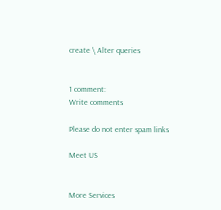create \ Alter queries


1 comment:
Write comments

Please do not enter spam links

Meet US


More Services